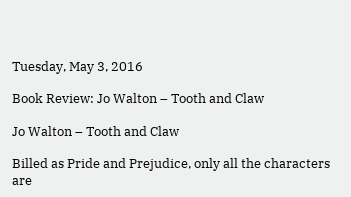Tuesday, May 3, 2016

Book Review: Jo Walton – Tooth and Claw

Jo Walton – Tooth and Claw

Billed as Pride and Prejudice, only all the characters are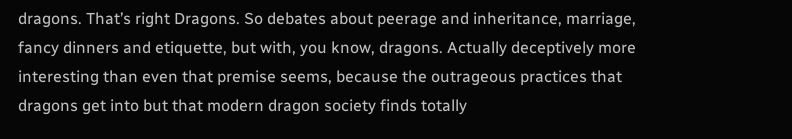dragons. That’s right Dragons. So debates about peerage and inheritance, marriage, fancy dinners and etiquette, but with, you know, dragons. Actually deceptively more interesting than even that premise seems, because the outrageous practices that dragons get into but that modern dragon society finds totally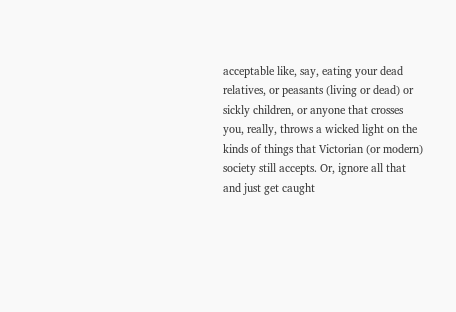acceptable like, say, eating your dead relatives, or peasants (living or dead) or sickly children, or anyone that crosses you, really, throws a wicked light on the kinds of things that Victorian (or modern) society still accepts. Or, ignore all that and just get caught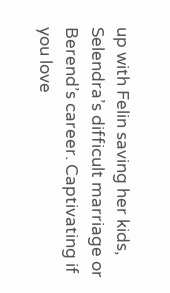up with Felin saving her kids, Selendra’s difficult marriage or Berend’s career. Captivating if you love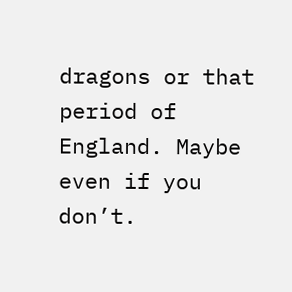dragons or that period of England. Maybe even if you don’t.